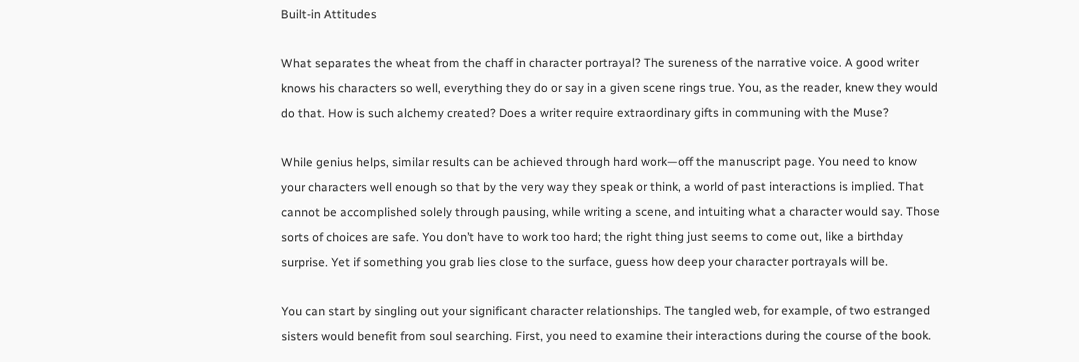Built-in Attitudes

What separates the wheat from the chaff in character portrayal? The sureness of the narrative voice. A good writer knows his characters so well, everything they do or say in a given scene rings true. You, as the reader, knew they would do that. How is such alchemy created? Does a writer require extraordinary gifts in communing with the Muse?

While genius helps, similar results can be achieved through hard work—off the manuscript page. You need to know your characters well enough so that by the very way they speak or think, a world of past interactions is implied. That cannot be accomplished solely through pausing, while writing a scene, and intuiting what a character would say. Those sorts of choices are safe. You don’t have to work too hard; the right thing just seems to come out, like a birthday surprise. Yet if something you grab lies close to the surface, guess how deep your character portrayals will be.

You can start by singling out your significant character relationships. The tangled web, for example, of two estranged sisters would benefit from soul searching. First, you need to examine their interactions during the course of the book.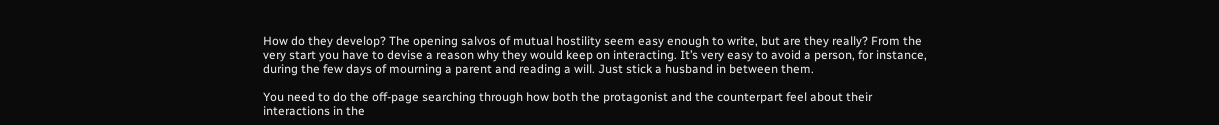How do they develop? The opening salvos of mutual hostility seem easy enough to write, but are they really? From the very start you have to devise a reason why they would keep on interacting. It’s very easy to avoid a person, for instance, during the few days of mourning a parent and reading a will. Just stick a husband in between them.

You need to do the off-page searching through how both the protagonist and the counterpart feel about their interactions in the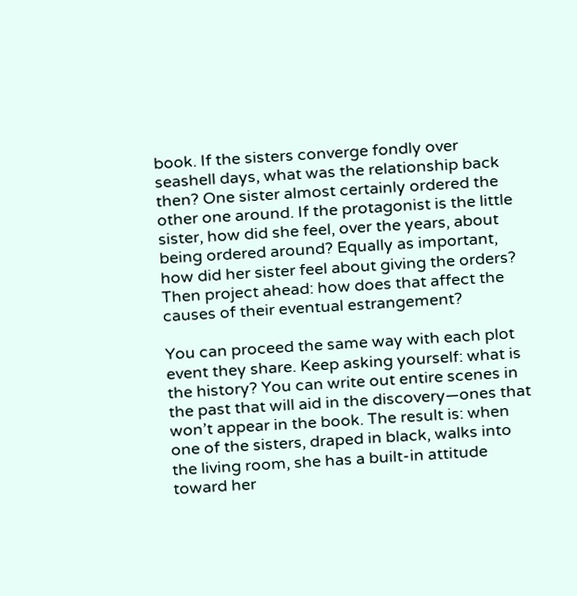book. If the sisters converge fondly over seashell days, what was the relationship back then? One sister almost certainly ordered the other one around. If the protagonist is the little sister, how did she feel, over the years, about being ordered around? Equally as important, how did her sister feel about giving the orders? Then project ahead: how does that affect the causes of their eventual estrangement?

You can proceed the same way with each plot event they share. Keep asking yourself: what is the history? You can write out entire scenes in the past that will aid in the discovery—ones that won’t appear in the book. The result is: when one of the sisters, draped in black, walks into the living room, she has a built-in attitude toward her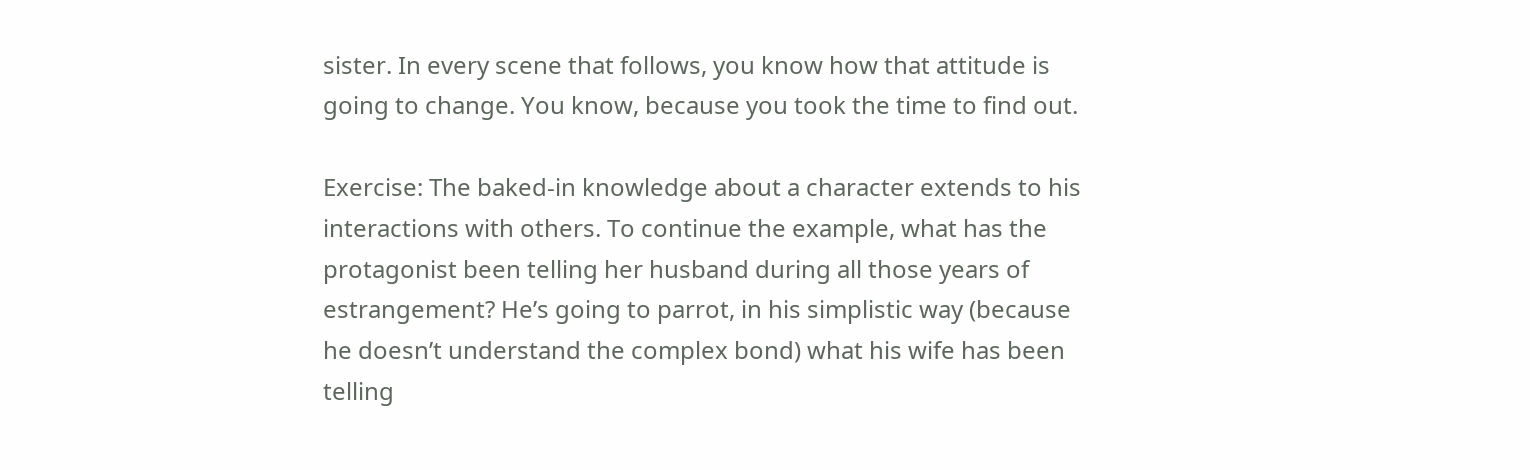sister. In every scene that follows, you know how that attitude is going to change. You know, because you took the time to find out.

Exercise: The baked-in knowledge about a character extends to his interactions with others. To continue the example, what has the protagonist been telling her husband during all those years of estrangement? He’s going to parrot, in his simplistic way (because he doesn’t understand the complex bond) what his wife has been telling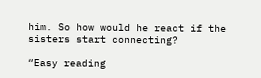him. So how would he react if the sisters start connecting?

“Easy reading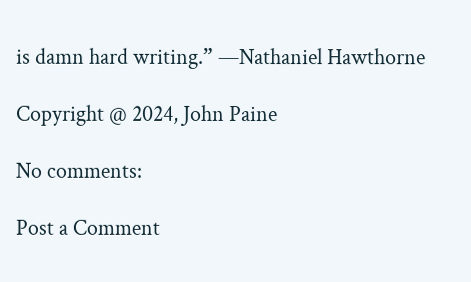is damn hard writing.” —Nathaniel Hawthorne

Copyright @ 2024, John Paine

No comments:

Post a Comment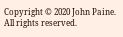Copyright © 2020 John Paine. All rights reserved.